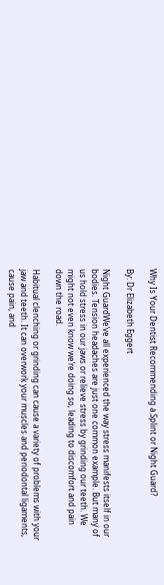Why Is Your Dentist Recommending a Splint or Night Guard?

By: Dr Elizabeth Eggert

Night GuardWe’ve all experienced the way stress manifests itself in our bodies. Tension headaches are just one common example. But many of us hold stress in our jaws or relieve stress by grinding our teeth. We might not even know we’re doing so, leading to discomfort and pain down the road.

Habitual clenching or grinding can cause a variety of problems with your jaw and teeth. It can overwork your muscles and periodontal ligaments, cause pain, and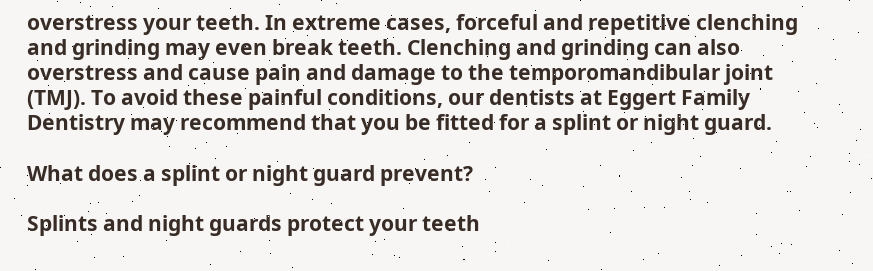overstress your teeth. In extreme cases, forceful and repetitive clenching and grinding may even break teeth. Clenching and grinding can also overstress and cause pain and damage to the temporomandibular joint (TMJ). To avoid these painful conditions, our dentists at Eggert Family Dentistry may recommend that you be fitted for a splint or night guard.

What does a splint or night guard prevent?

Splints and night guards protect your teeth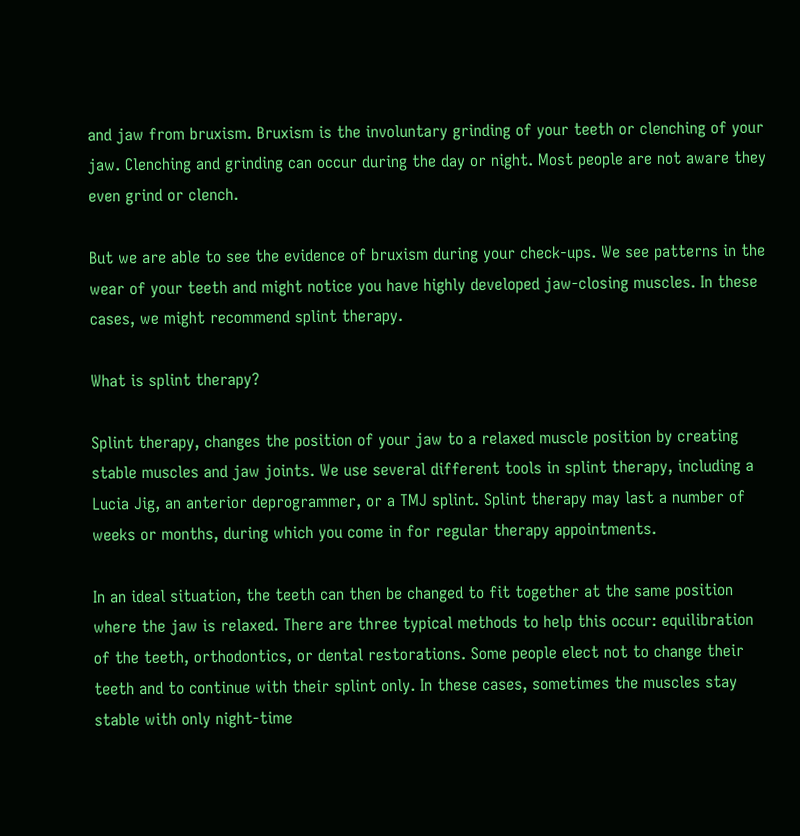and jaw from bruxism. Bruxism is the involuntary grinding of your teeth or clenching of your jaw. Clenching and grinding can occur during the day or night. Most people are not aware they even grind or clench.

But we are able to see the evidence of bruxism during your check-ups. We see patterns in the wear of your teeth and might notice you have highly developed jaw-closing muscles. In these cases, we might recommend splint therapy.

What is splint therapy?

Splint therapy, changes the position of your jaw to a relaxed muscle position by creating stable muscles and jaw joints. We use several different tools in splint therapy, including a Lucia Jig, an anterior deprogrammer, or a TMJ splint. Splint therapy may last a number of weeks or months, during which you come in for regular therapy appointments.

In an ideal situation, the teeth can then be changed to fit together at the same position where the jaw is relaxed. There are three typical methods to help this occur: equilibration of the teeth, orthodontics, or dental restorations. Some people elect not to change their teeth and to continue with their splint only. In these cases, sometimes the muscles stay stable with only night-time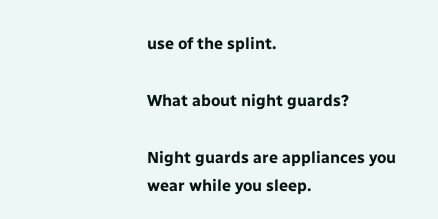use of the splint.

What about night guards?

Night guards are appliances you wear while you sleep.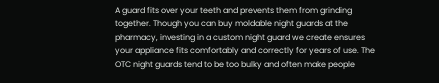A guard fits over your teeth and prevents them from grinding together. Though you can buy moldable night guards at the pharmacy, investing in a custom night guard we create ensures your appliance fits comfortably and correctly for years of use. The OTC night guards tend to be too bulky and often make people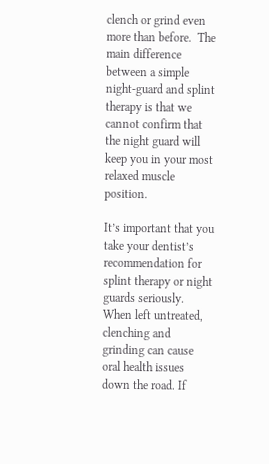clench or grind even more than before.  The main difference between a simple night-guard and splint therapy is that we cannot confirm that the night guard will keep you in your most relaxed muscle position.

It’s important that you take your dentist’s recommendation for splint therapy or night guards seriously. When left untreated, clenching and grinding can cause oral health issues down the road. If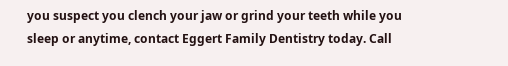you suspect you clench your jaw or grind your teeth while you sleep or anytime, contact Eggert Family Dentistry today. Call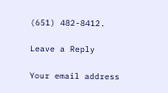(651) 482-8412.

Leave a Reply

Your email address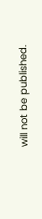will not be published.